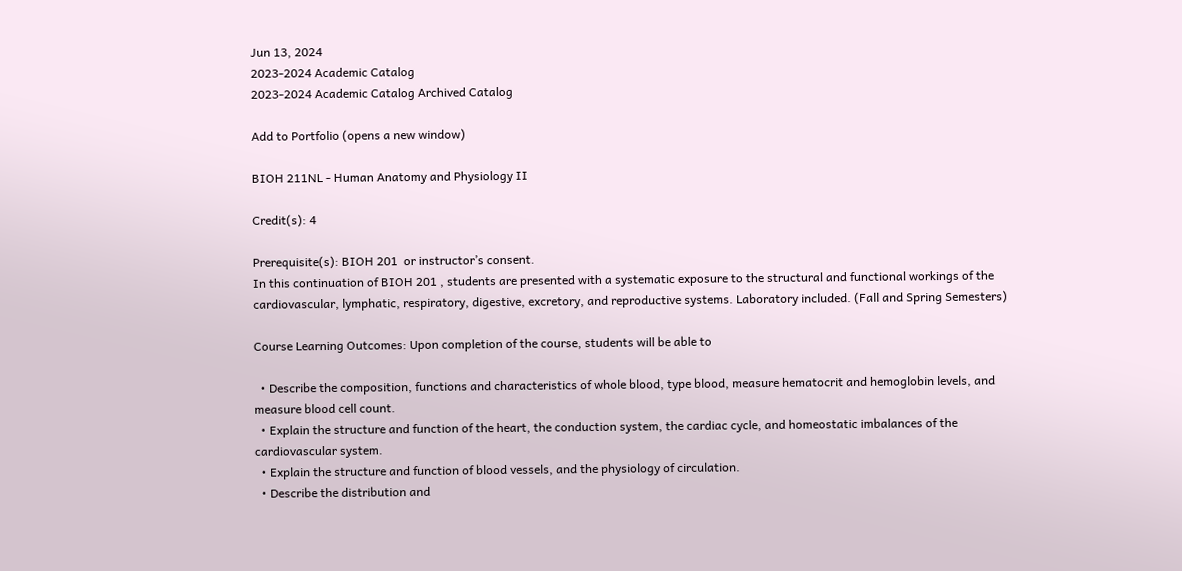Jun 13, 2024
2023-2024 Academic Catalog
2023-2024 Academic Catalog Archived Catalog

Add to Portfolio (opens a new window)

BIOH 211NL - Human Anatomy and Physiology II

Credit(s): 4

Prerequisite(s): BIOH 201  or instructor’s consent.
In this continuation of BIOH 201 , students are presented with a systematic exposure to the structural and functional workings of the cardiovascular, lymphatic, respiratory, digestive, excretory, and reproductive systems. Laboratory included. (Fall and Spring Semesters)

Course Learning Outcomes: Upon completion of the course, students will be able to

  • Describe the composition, functions and characteristics of whole blood, type blood, measure hematocrit and hemoglobin levels, and measure blood cell count.
  • Explain the structure and function of the heart, the conduction system, the cardiac cycle, and homeostatic imbalances of the cardiovascular system.
  • Explain the structure and function of blood vessels, and the physiology of circulation.
  • Describe the distribution and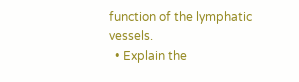function of the lymphatic vessels.
  • Explain the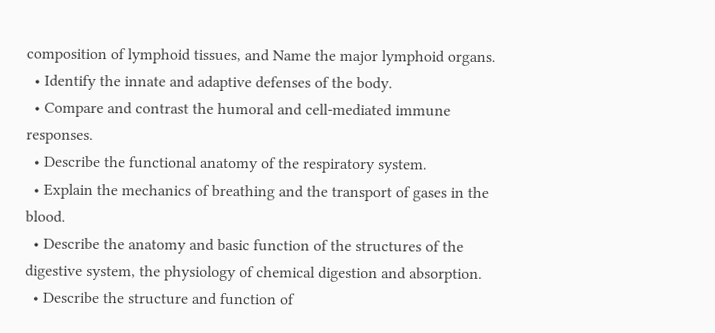composition of lymphoid tissues, and Name the major lymphoid organs.
  • Identify the innate and adaptive defenses of the body.
  • Compare and contrast the humoral and cell-mediated immune responses.
  • Describe the functional anatomy of the respiratory system.
  • Explain the mechanics of breathing and the transport of gases in the blood.
  • Describe the anatomy and basic function of the structures of the digestive system, the physiology of chemical digestion and absorption.
  • Describe the structure and function of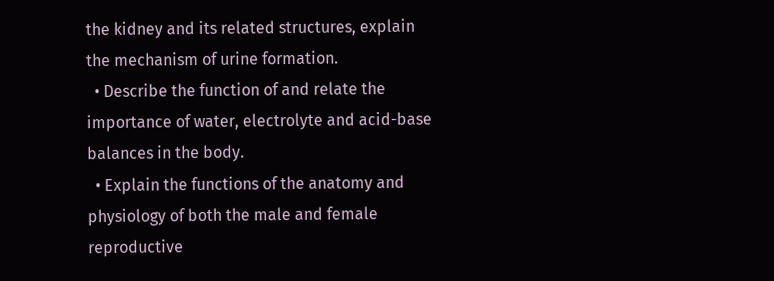the kidney and its related structures, explain the mechanism of urine formation.
  • Describe the function of and relate the importance of water, electrolyte and acid-base balances in the body.
  • Explain the functions of the anatomy and physiology of both the male and female reproductive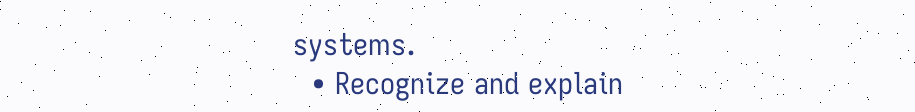systems.
  • Recognize and explain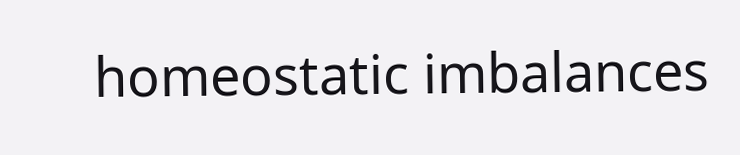homeostatic imbalances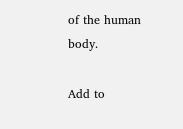of the human body.

Add to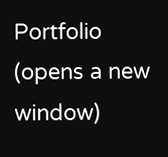Portfolio (opens a new window)